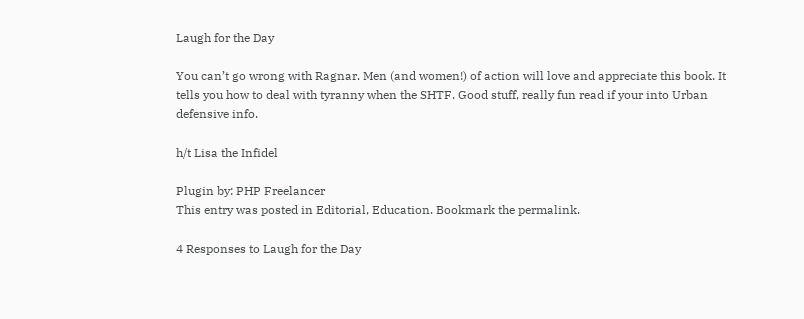Laugh for the Day

You can’t go wrong with Ragnar. Men (and women!) of action will love and appreciate this book. It tells you how to deal with tyranny when the SHTF. Good stuff, really fun read if your into Urban defensive info.

h/t Lisa the Infidel

Plugin by: PHP Freelancer
This entry was posted in Editorial, Education. Bookmark the permalink.

4 Responses to Laugh for the Day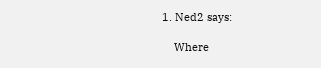1. Ned2 says:

    Where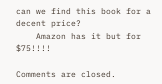can we find this book for a decent price?
    Amazon has it but for $75!!!!

Comments are closed.